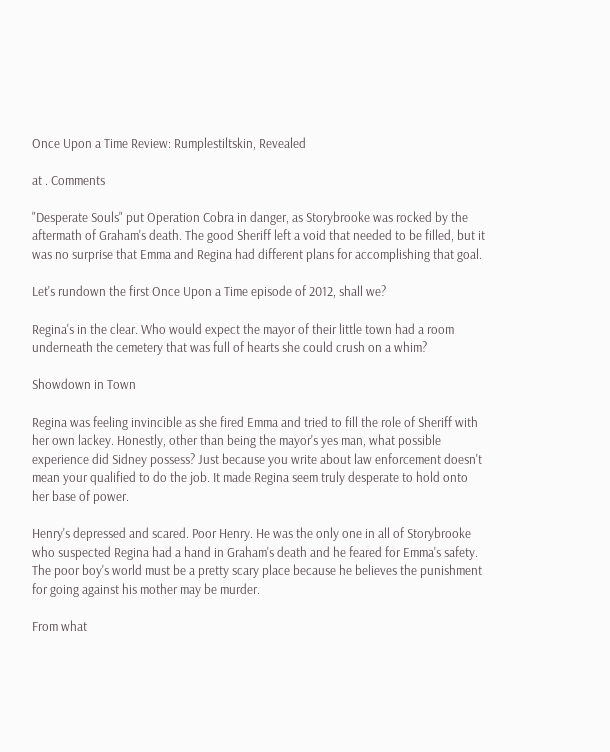Once Upon a Time Review: Rumplestiltskin, Revealed

at . Comments

"Desperate Souls" put Operation Cobra in danger, as Storybrooke was rocked by the aftermath of Graham's death. The good Sheriff left a void that needed to be filled, but it was no surprise that Emma and Regina had different plans for accomplishing that goal.

Let's rundown the first Once Upon a Time episode of 2012, shall we?

Regina's in the clear. Who would expect the mayor of their little town had a room underneath the cemetery that was full of hearts she could crush on a whim?

Showdown in Town

Regina was feeling invincible as she fired Emma and tried to fill the role of Sheriff with her own lackey. Honestly, other than being the mayor's yes man, what possible experience did Sidney possess? Just because you write about law enforcement doesn't mean your qualified to do the job. It made Regina seem truly desperate to hold onto her base of power.

Henry's depressed and scared. Poor Henry. He was the only one in all of Storybrooke who suspected Regina had a hand in Graham's death and he feared for Emma's safety. The poor boy's world must be a pretty scary place because he believes the punishment for going against his mother may be murder.

From what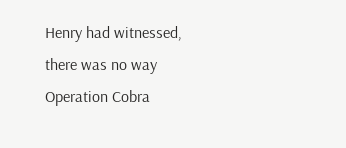Henry had witnessed, there was no way Operation Cobra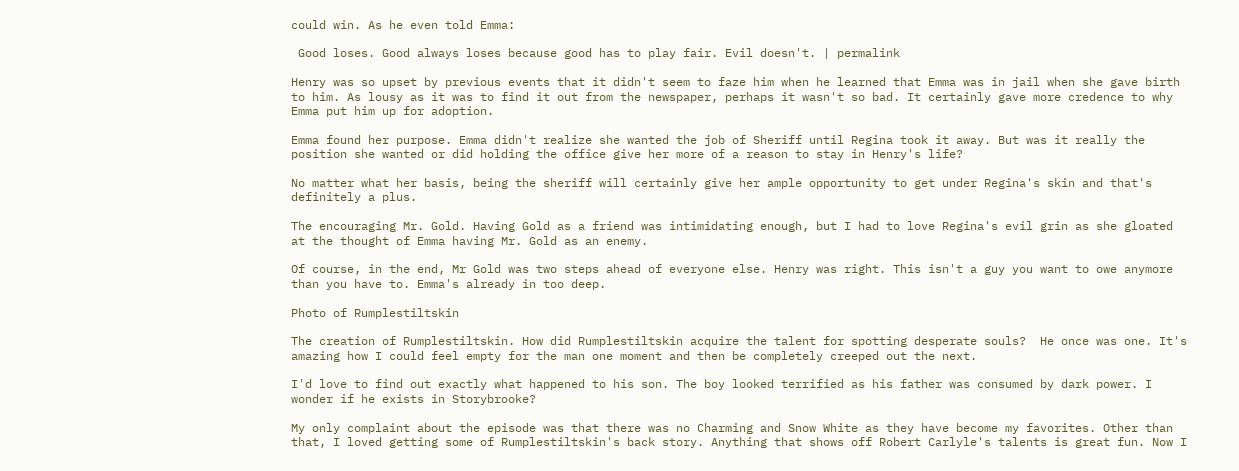could win. As he even told Emma:

 Good loses. Good always loses because good has to play fair. Evil doesn't. | permalink

Henry was so upset by previous events that it didn't seem to faze him when he learned that Emma was in jail when she gave birth to him. As lousy as it was to find it out from the newspaper, perhaps it wasn't so bad. It certainly gave more credence to why Emma put him up for adoption.

Emma found her purpose. Emma didn't realize she wanted the job of Sheriff until Regina took it away. But was it really the position she wanted or did holding the office give her more of a reason to stay in Henry's life?

No matter what her basis, being the sheriff will certainly give her ample opportunity to get under Regina's skin and that's definitely a plus.

The encouraging Mr. Gold. Having Gold as a friend was intimidating enough, but I had to love Regina's evil grin as she gloated at the thought of Emma having Mr. Gold as an enemy.

Of course, in the end, Mr Gold was two steps ahead of everyone else. Henry was right. This isn't a guy you want to owe anymore than you have to. Emma's already in too deep.

Photo of Rumplestiltskin

The creation of Rumplestiltskin. How did Rumplestiltskin acquire the talent for spotting desperate souls?  He once was one. It's amazing how I could feel empty for the man one moment and then be completely creeped out the next.

I'd love to find out exactly what happened to his son. The boy looked terrified as his father was consumed by dark power. I wonder if he exists in Storybrooke?

My only complaint about the episode was that there was no Charming and Snow White as they have become my favorites. Other than that, I loved getting some of Rumplestiltskin's back story. Anything that shows off Robert Carlyle's talents is great fun. Now I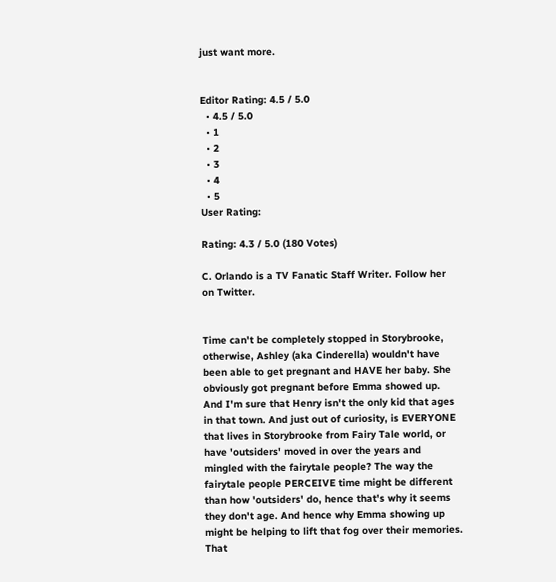just want more.


Editor Rating: 4.5 / 5.0
  • 4.5 / 5.0
  • 1
  • 2
  • 3
  • 4
  • 5
User Rating:

Rating: 4.3 / 5.0 (180 Votes)

C. Orlando is a TV Fanatic Staff Writer. Follow her on Twitter.


Time can't be completely stopped in Storybrooke, otherwise, Ashley (aka Cinderella) wouldn't have been able to get pregnant and HAVE her baby. She obviously got pregnant before Emma showed up. And I'm sure that Henry isn't the only kid that ages in that town. And just out of curiosity, is EVERYONE that lives in Storybrooke from Fairy Tale world, or have 'outsiders' moved in over the years and mingled with the fairytale people? The way the fairytale people PERCEIVE time might be different than how 'outsiders' do, hence that's why it seems they don't age. And hence why Emma showing up might be helping to lift that fog over their memories. That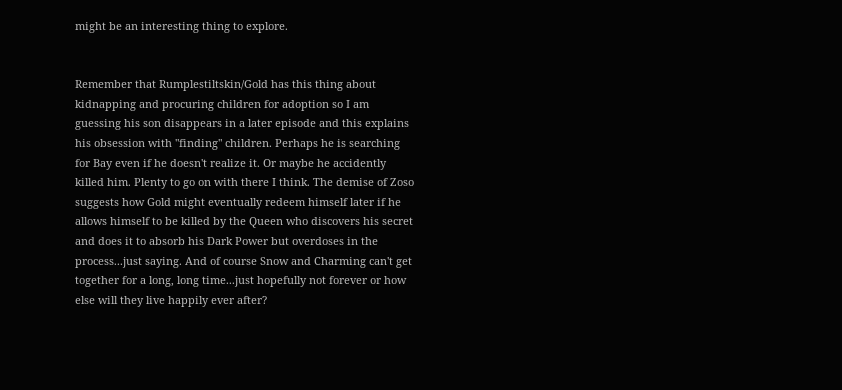might be an interesting thing to explore.


Remember that Rumplestiltskin/Gold has this thing about kidnapping and procuring children for adoption so I am guessing his son disappears in a later episode and this explains his obsession with "finding" children. Perhaps he is searching for Bay even if he doesn't realize it. Or maybe he accidently killed him. Plenty to go on with there I think. The demise of Zoso suggests how Gold might eventually redeem himself later if he allows himself to be killed by the Queen who discovers his secret and does it to absorb his Dark Power but overdoses in the process...just saying. And of course Snow and Charming can't get together for a long, long time...just hopefully not forever or how else will they live happily ever after?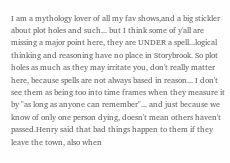I am a mythology lover of all my fav shows,and a big stickler about plot holes and such... but I think some of y'all are missing a major point here, they are UNDER a spell...logical thinking and reasoning have no place in Storybrook. So plot holes as much as they may irritate you, don't really matter here, because spells are not always based in reason... I don't see them as being too into time frames when they measure it by "as long as anyone can remember"... and just because we know of only one person dying, doesn't mean others haven't passed.Henry said that bad things happen to them if they leave the town, also when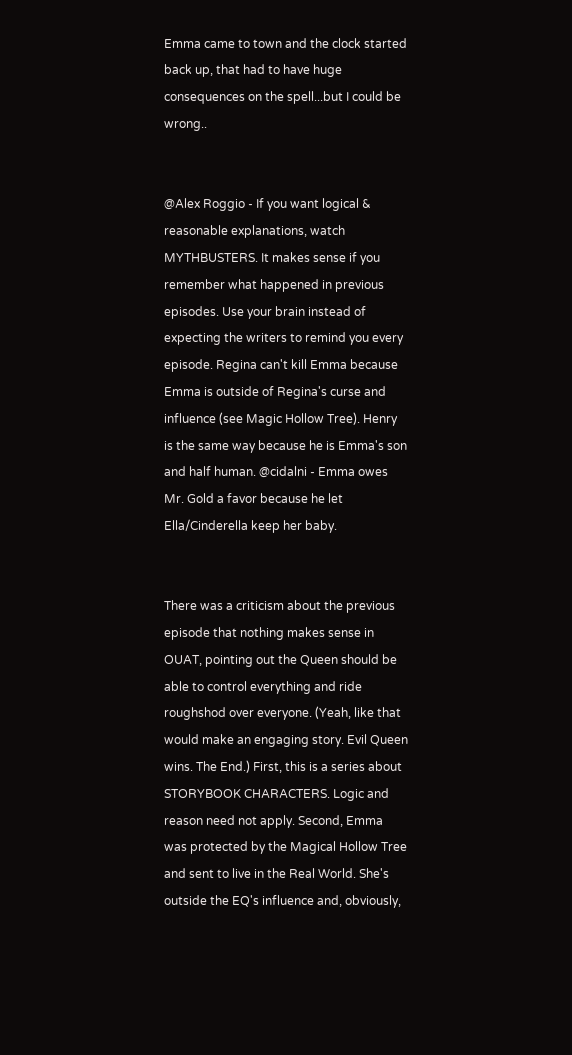Emma came to town and the clock started back up, that had to have huge consequences on the spell...but I could be wrong..


@Alex Roggio - If you want logical & reasonable explanations, watch MYTHBUSTERS. It makes sense if you remember what happened in previous episodes. Use your brain instead of expecting the writers to remind you every episode. Regina can't kill Emma because Emma is outside of Regina's curse and influence (see Magic Hollow Tree). Henry is the same way because he is Emma's son and half human. @cidalni - Emma owes Mr. Gold a favor because he let Ella/Cinderella keep her baby.


There was a criticism about the previous episode that nothing makes sense in OUAT, pointing out the Queen should be able to control everything and ride roughshod over everyone. (Yeah, like that would make an engaging story. Evil Queen wins. The End.) First, this is a series about STORYBOOK CHARACTERS. Logic and reason need not apply. Second, Emma was protected by the Magical Hollow Tree and sent to live in the Real World. She's outside the EQ's influence and, obviously,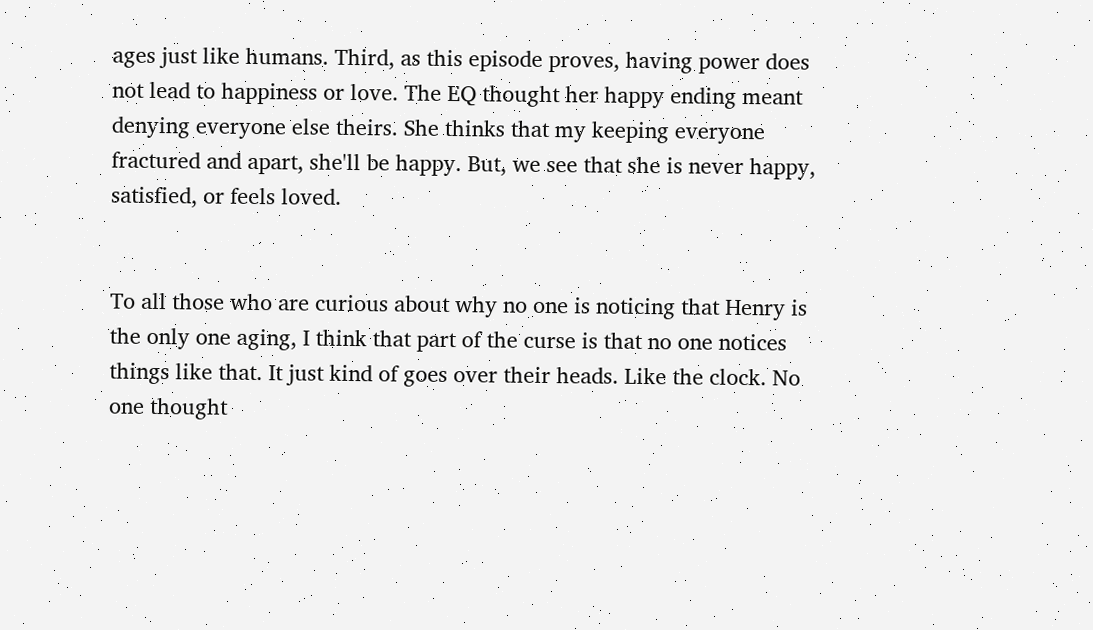ages just like humans. Third, as this episode proves, having power does not lead to happiness or love. The EQ thought her happy ending meant denying everyone else theirs. She thinks that my keeping everyone fractured and apart, she'll be happy. But, we see that she is never happy, satisfied, or feels loved.


To all those who are curious about why no one is noticing that Henry is the only one aging, I think that part of the curse is that no one notices things like that. It just kind of goes over their heads. Like the clock. No one thought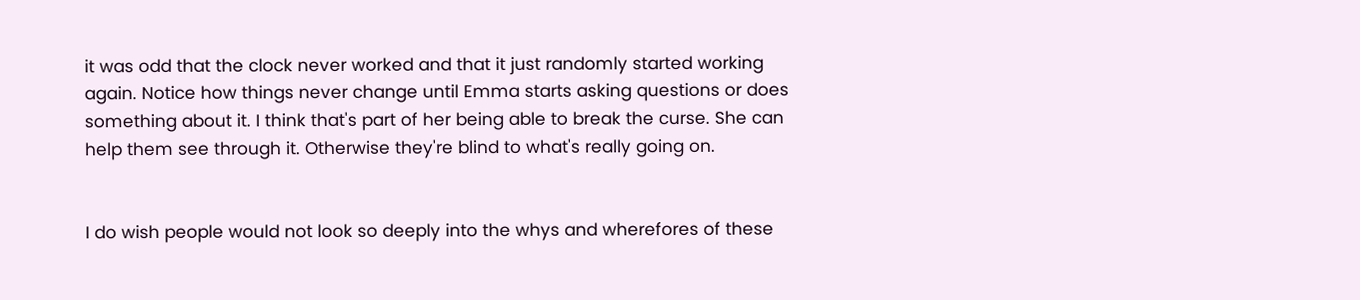it was odd that the clock never worked and that it just randomly started working again. Notice how things never change until Emma starts asking questions or does something about it. I think that's part of her being able to break the curse. She can help them see through it. Otherwise they're blind to what's really going on.


I do wish people would not look so deeply into the whys and wherefores of these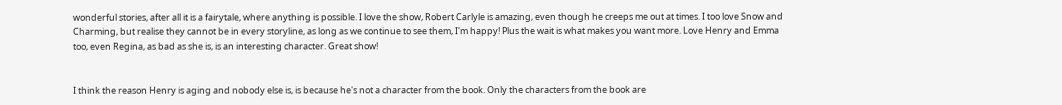wonderful stories, after all it is a fairytale, where anything is possible. I love the show, Robert Carlyle is amazing, even though he creeps me out at times. I too love Snow and Charming, but realise they cannot be in every storyline, as long as we continue to see them, I'm happy! Plus the wait is what makes you want more. Love Henry and Emma too, even Regina, as bad as she is, is an interesting character. Great show!


I think the reason Henry is aging and nobody else is, is because he's not a character from the book. Only the characters from the book are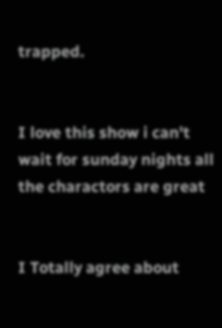trapped.


I love this show i can't wait for sunday nights all the charactors are great


I Totally agree about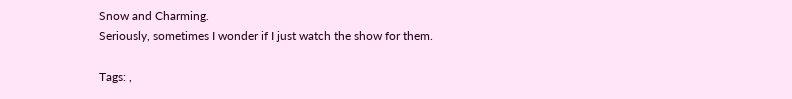Snow and Charming.
Seriously, sometimes I wonder if I just watch the show for them.

Tags: ,